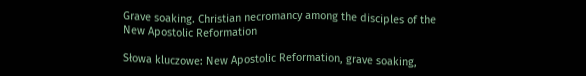Grave soaking. Christian necromancy among the disciples of the New Apostolic Reformation

Słowa kluczowe: New Apostolic Reformation, grave soaking,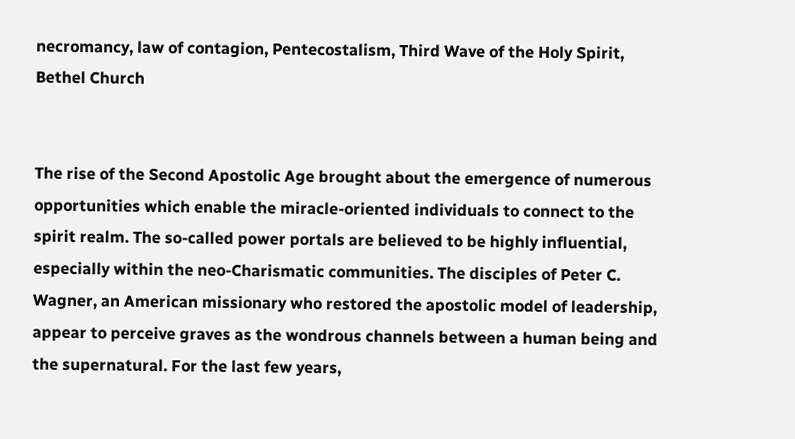necromancy, law of contagion, Pentecostalism, Third Wave of the Holy Spirit, Bethel Church


The rise of the Second Apostolic Age brought about the emergence of numerous opportunities which enable the miracle-oriented individuals to connect to the spirit realm. The so-called power portals are believed to be highly influential, especially within the neo-Charismatic communities. The disciples of Peter C. Wagner, an American missionary who restored the apostolic model of leadership, appear to perceive graves as the wondrous channels between a human being and the supernatural. For the last few years,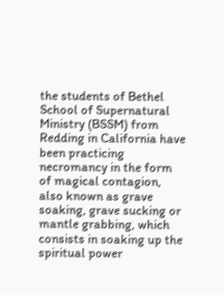the students of Bethel School of Supernatural Ministry (BSSM) from Redding in California have been practicing necromancy in the form of magical contagion, also known as grave soaking, grave sucking or mantle grabbing, which consists in soaking up the spiritual power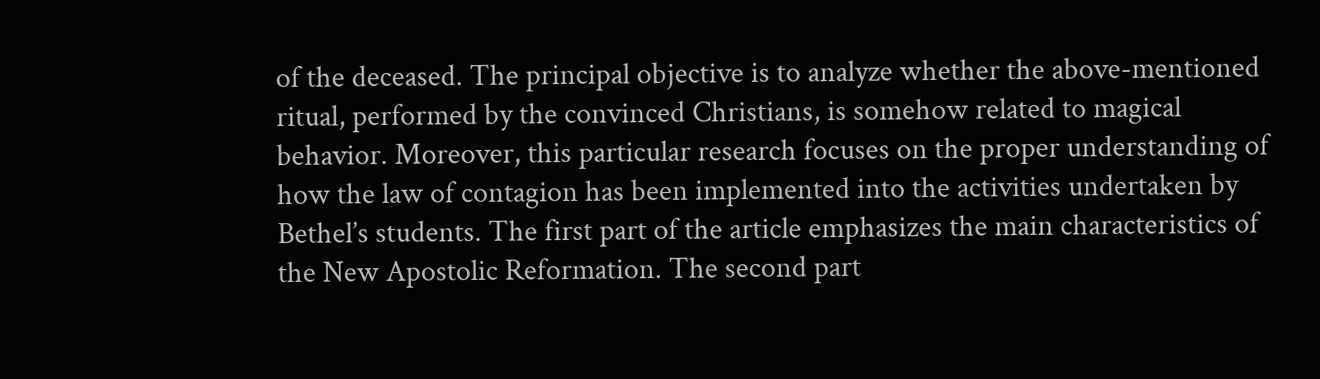of the deceased. The principal objective is to analyze whether the above-mentioned ritual, performed by the convinced Christians, is somehow related to magical behavior. Moreover, this particular research focuses on the proper understanding of how the law of contagion has been implemented into the activities undertaken by Bethel’s students. The first part of the article emphasizes the main characteristics of the New Apostolic Reformation. The second part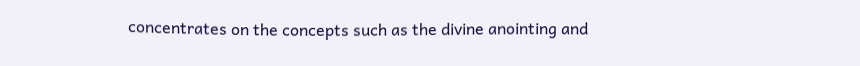concentrates on the concepts such as the divine anointing and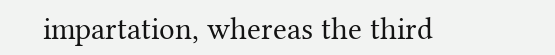impartation, whereas the third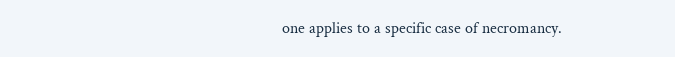one applies to a specific case of necromancy.